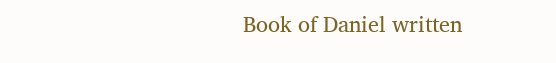Book of Daniel written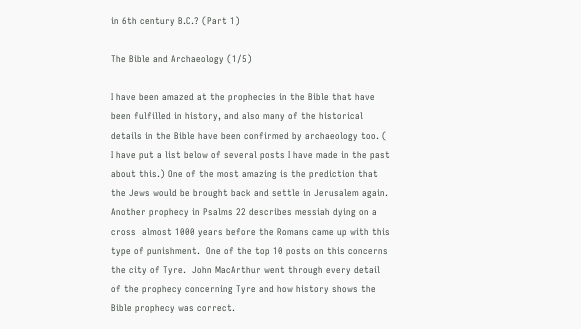in 6th century B.C.? (Part 1)

The Bible and Archaeology (1/5)

I have been amazed at the prophecies in the Bible that have been fulfilled in history, and also many of the historical details in the Bible have been confirmed by archaeology too. ( I have put a list below of several posts I have made in the past about this.) One of the most amazing is the prediction that the Jews would be brought back and settle in Jerusalem again. Another prophecy in Psalms 22 describes messiah dying on a cross  almost 1000 years before the Romans came up with this type of punishment.  One of the top 10 posts on this concerns the city of Tyre.  John MacArthur went through every detail of the prophecy concerning Tyre and how history shows the Bible prophecy was correct.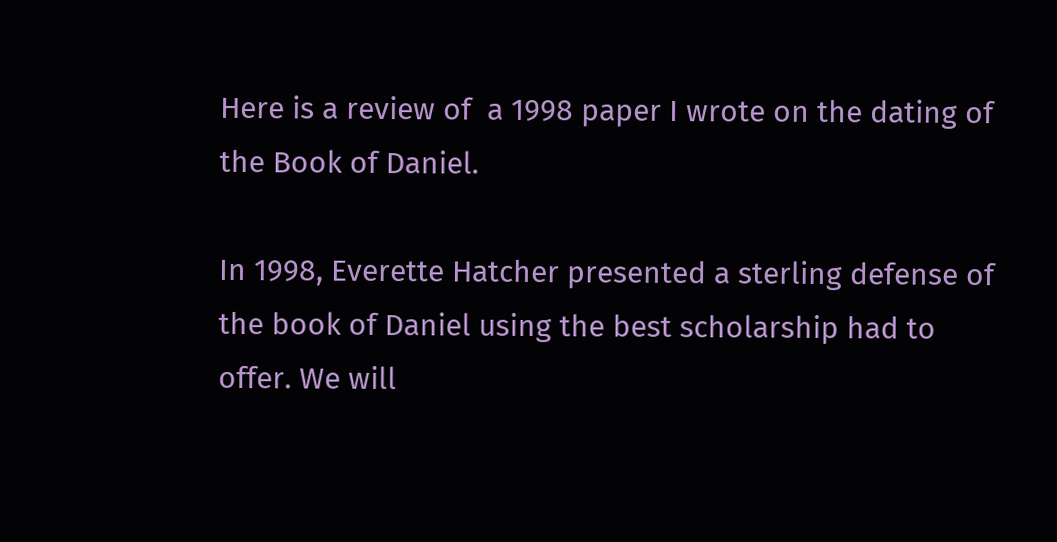Here is a review of  a 1998 paper I wrote on the dating of the Book of Daniel.

In 1998, Everette Hatcher presented a sterling defense of the book of Daniel using the best scholarship had to offer. We will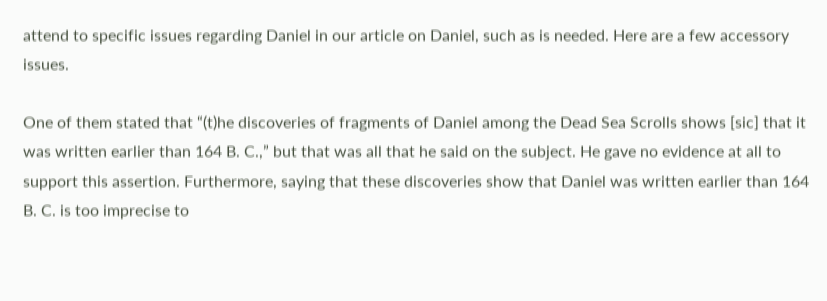attend to specific issues regarding Daniel in our article on Daniel, such as is needed. Here are a few accessory issues.

One of them stated that “(t)he discoveries of fragments of Daniel among the Dead Sea Scrolls shows [sic] that it was written earlier than 164 B. C.,” but that was all that he said on the subject. He gave no evidence at all to support this assertion. Furthermore, saying that these discoveries show that Daniel was written earlier than 164 B. C. is too imprecise to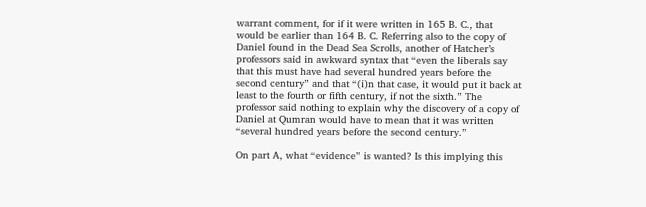warrant comment, for if it were written in 165 B. C., that would be earlier than 164 B. C. Referring also to the copy of Daniel found in the Dead Sea Scrolls, another of Hatcher’s professors said in awkward syntax that “even the liberals say that this must have had several hundred years before the second century” and that “(i)n that case, it would put it back at least to the fourth or fifth century, if not the sixth.” The professor said nothing to explain why the discovery of a copy of Daniel at Qumran would have to mean that it was written “several hundred years before the second century.”

On part A, what “evidence” is wanted? Is this implying this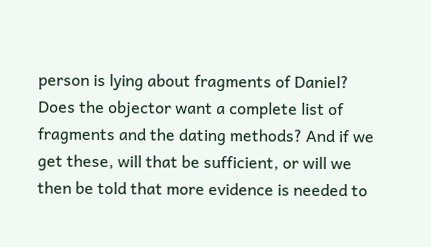person is lying about fragments of Daniel? Does the objector want a complete list of fragments and the dating methods? And if we get these, will that be sufficient, or will we then be told that more evidence is needed to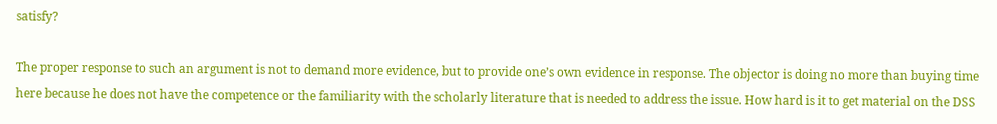satisfy?

The proper response to such an argument is not to demand more evidence, but to provide one’s own evidence in response. The objector is doing no more than buying time here because he does not have the competence or the familiarity with the scholarly literature that is needed to address the issue. How hard is it to get material on the DSS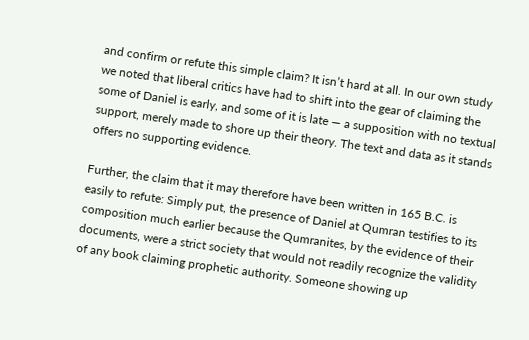and confirm or refute this simple claim? It isn’t hard at all. In our own study we noted that liberal critics have had to shift into the gear of claiming the some of Daniel is early, and some of it is late — a supposition with no textual support, merely made to shore up their theory. The text and data as it stands offers no supporting evidence.

Further, the claim that it may therefore have been written in 165 B.C. is easily to refute: Simply put, the presence of Daniel at Qumran testifies to its composition much earlier because the Qumranites, by the evidence of their documents, were a strict society that would not readily recognize the validity of any book claiming prophetic authority. Someone showing up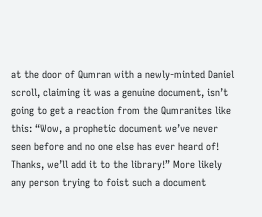at the door of Qumran with a newly-minted Daniel scroll, claiming it was a genuine document, isn’t going to get a reaction from the Qumranites like this: “Wow, a prophetic document we’ve never seen before and no one else has ever heard of! Thanks, we’ll add it to the library!” More likely any person trying to foist such a document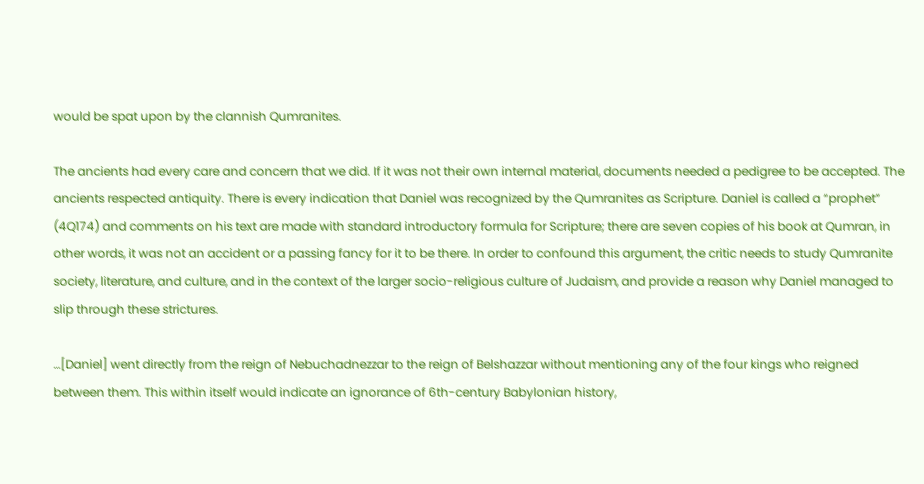would be spat upon by the clannish Qumranites.

The ancients had every care and concern that we did. If it was not their own internal material, documents needed a pedigree to be accepted. The ancients respected antiquity. There is every indication that Daniel was recognized by the Qumranites as Scripture. Daniel is called a “prophet” (4Q174) and comments on his text are made with standard introductory formula for Scripture; there are seven copies of his book at Qumran, in other words, it was not an accident or a passing fancy for it to be there. In order to confound this argument, the critic needs to study Qumranite society, literature, and culture, and in the context of the larger socio-religious culture of Judaism, and provide a reason why Daniel managed to slip through these strictures.

…[Daniel] went directly from the reign of Nebuchadnezzar to the reign of Belshazzar without mentioning any of the four kings who reigned between them. This within itself would indicate an ignorance of 6th-century Babylonian history,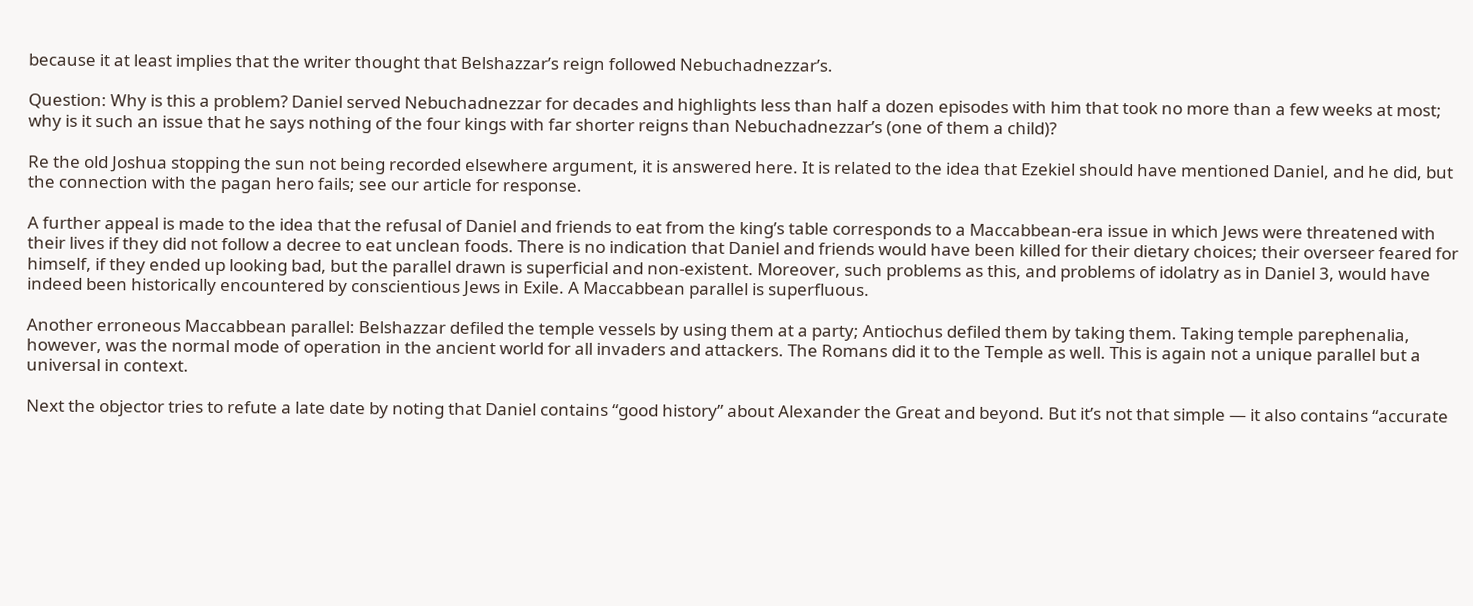because it at least implies that the writer thought that Belshazzar’s reign followed Nebuchadnezzar’s.

Question: Why is this a problem? Daniel served Nebuchadnezzar for decades and highlights less than half a dozen episodes with him that took no more than a few weeks at most; why is it such an issue that he says nothing of the four kings with far shorter reigns than Nebuchadnezzar’s (one of them a child)?

Re the old Joshua stopping the sun not being recorded elsewhere argument, it is answered here. It is related to the idea that Ezekiel should have mentioned Daniel, and he did, but the connection with the pagan hero fails; see our article for response.

A further appeal is made to the idea that the refusal of Daniel and friends to eat from the king’s table corresponds to a Maccabbean-era issue in which Jews were threatened with their lives if they did not follow a decree to eat unclean foods. There is no indication that Daniel and friends would have been killed for their dietary choices; their overseer feared for himself, if they ended up looking bad, but the parallel drawn is superficial and non-existent. Moreover, such problems as this, and problems of idolatry as in Daniel 3, would have indeed been historically encountered by conscientious Jews in Exile. A Maccabbean parallel is superfluous.

Another erroneous Maccabbean parallel: Belshazzar defiled the temple vessels by using them at a party; Antiochus defiled them by taking them. Taking temple parephenalia, however, was the normal mode of operation in the ancient world for all invaders and attackers. The Romans did it to the Temple as well. This is again not a unique parallel but a universal in context.

Next the objector tries to refute a late date by noting that Daniel contains “good history” about Alexander the Great and beyond. But it’s not that simple — it also contains “accurate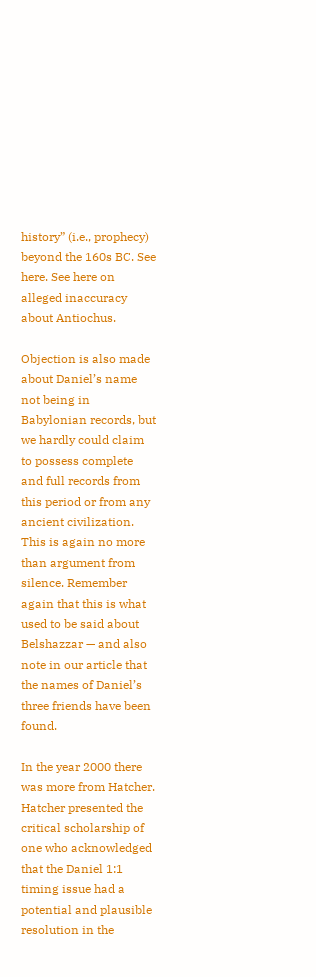history” (i.e., prophecy) beyond the 160s BC. See here. See here on alleged inaccuracy about Antiochus.

Objection is also made about Daniel’s name not being in Babylonian records, but we hardly could claim to possess complete and full records from this period or from any ancient civilization. This is again no more than argument from silence. Remember again that this is what used to be said about Belshazzar — and also note in our article that the names of Daniel’s three friends have been found.

In the year 2000 there was more from Hatcher. Hatcher presented the critical scholarship of one who acknowledged that the Daniel 1:1 timing issue had a potential and plausible resolution in the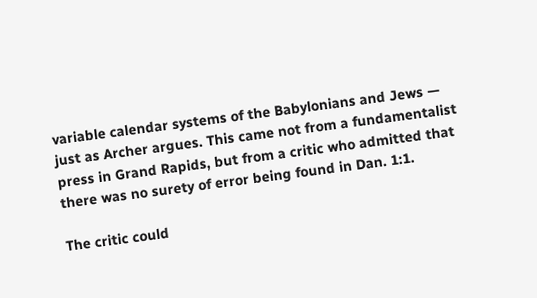variable calendar systems of the Babylonians and Jews — just as Archer argues. This came not from a fundamentalist press in Grand Rapids, but from a critic who admitted that there was no surety of error being found in Dan. 1:1.

The critic could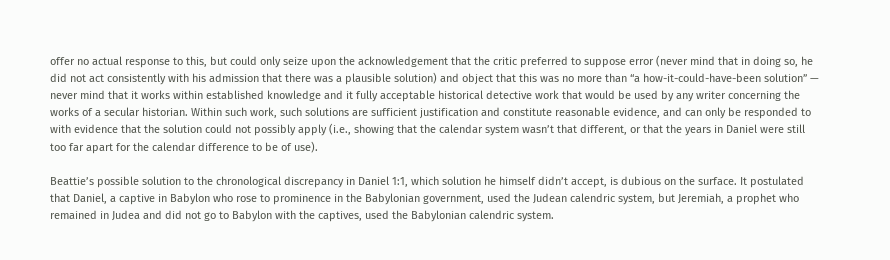offer no actual response to this, but could only seize upon the acknowledgement that the critic preferred to suppose error (never mind that in doing so, he did not act consistently with his admission that there was a plausible solution) and object that this was no more than “a how-it-could-have-been solution” — never mind that it works within established knowledge and it fully acceptable historical detective work that would be used by any writer concerning the works of a secular historian. Within such work, such solutions are sufficient justification and constitute reasonable evidence, and can only be responded to with evidence that the solution could not possibly apply (i.e., showing that the calendar system wasn’t that different, or that the years in Daniel were still too far apart for the calendar difference to be of use).

Beattie’s possible solution to the chronological discrepancy in Daniel 1:1, which solution he himself didn’t accept, is dubious on the surface. It postulated that Daniel, a captive in Babylon who rose to prominence in the Babylonian government, used the Judean calendric system, but Jeremiah, a prophet who remained in Judea and did not go to Babylon with the captives, used the Babylonian calendric system.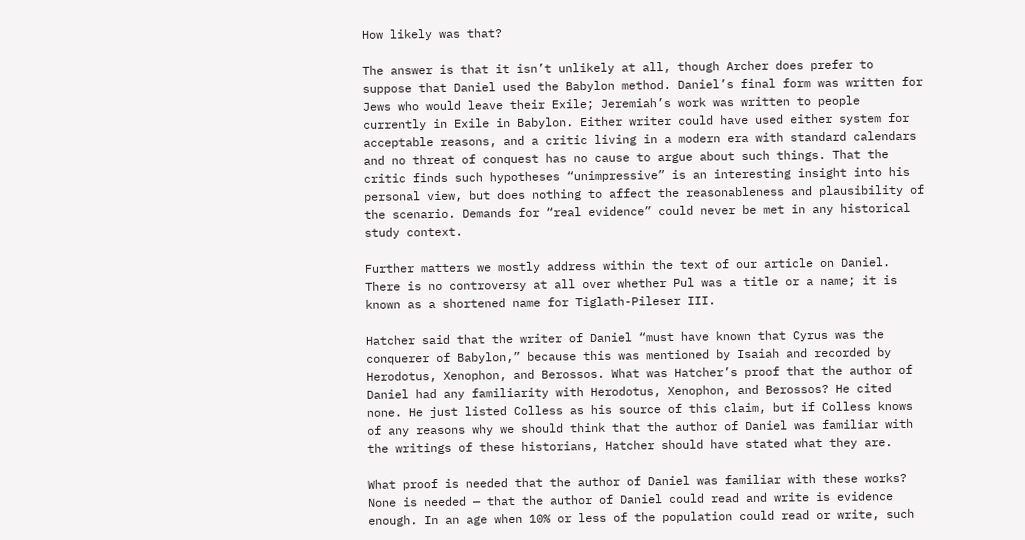How likely was that?

The answer is that it isn’t unlikely at all, though Archer does prefer to suppose that Daniel used the Babylon method. Daniel’s final form was written for Jews who would leave their Exile; Jeremiah’s work was written to people currently in Exile in Babylon. Either writer could have used either system for acceptable reasons, and a critic living in a modern era with standard calendars and no threat of conquest has no cause to argue about such things. That the critic finds such hypotheses “unimpressive” is an interesting insight into his personal view, but does nothing to affect the reasonableness and plausibility of the scenario. Demands for “real evidence” could never be met in any historical study context.

Further matters we mostly address within the text of our article on Daniel. There is no controversy at all over whether Pul was a title or a name; it is known as a shortened name for Tiglath-Pileser III.

Hatcher said that the writer of Daniel “must have known that Cyrus was the conquerer of Babylon,” because this was mentioned by Isaiah and recorded by Herodotus, Xenophon, and Berossos. What was Hatcher’s proof that the author of Daniel had any familiarity with Herodotus, Xenophon, and Berossos? He cited none. He just listed Colless as his source of this claim, but if Colless knows of any reasons why we should think that the author of Daniel was familiar with the writings of these historians, Hatcher should have stated what they are.

What proof is needed that the author of Daniel was familiar with these works? None is needed — that the author of Daniel could read and write is evidence enough. In an age when 10% or less of the population could read or write, such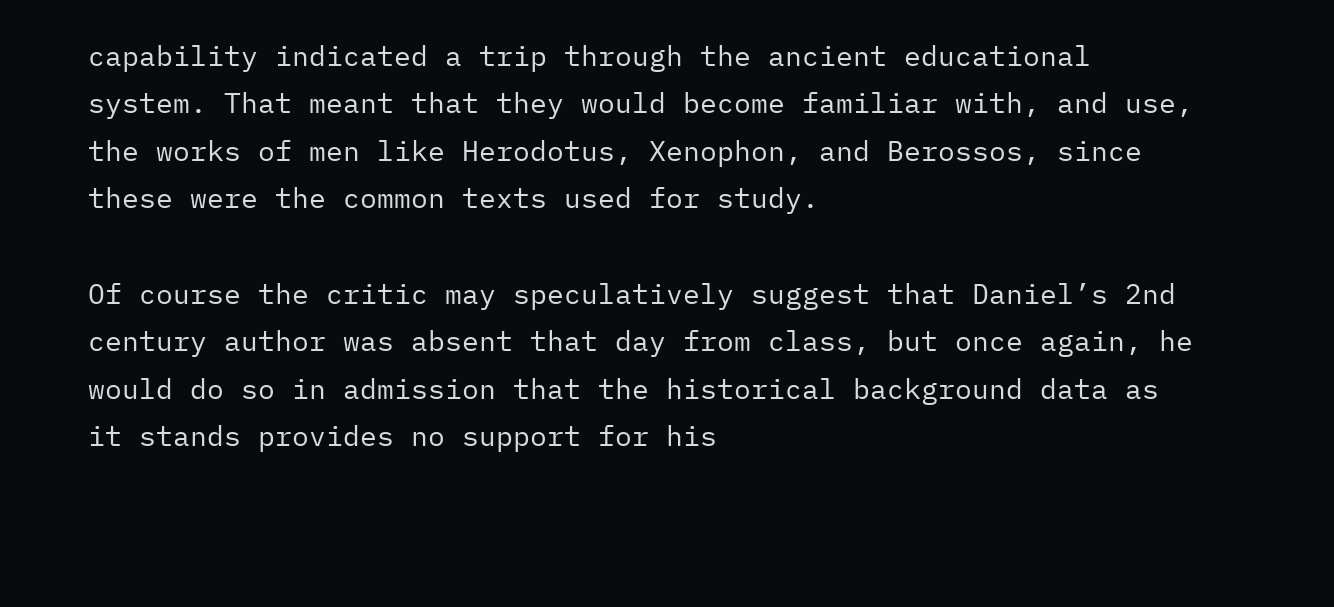capability indicated a trip through the ancient educational system. That meant that they would become familiar with, and use, the works of men like Herodotus, Xenophon, and Berossos, since these were the common texts used for study.

Of course the critic may speculatively suggest that Daniel’s 2nd century author was absent that day from class, but once again, he would do so in admission that the historical background data as it stands provides no support for his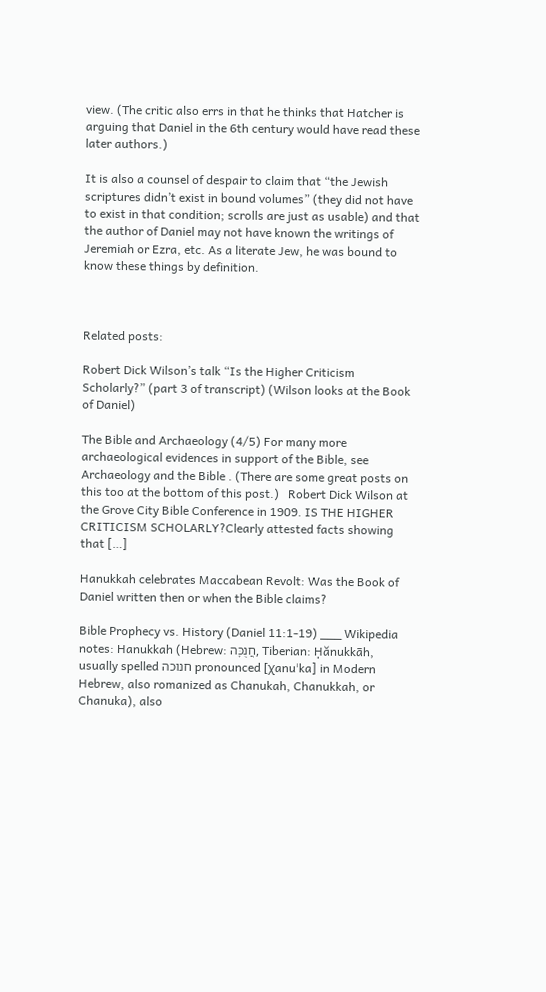view. (The critic also errs in that he thinks that Hatcher is arguing that Daniel in the 6th century would have read these later authors.)

It is also a counsel of despair to claim that “the Jewish scriptures didn’t exist in bound volumes” (they did not have to exist in that condition; scrolls are just as usable) and that the author of Daniel may not have known the writings of Jeremiah or Ezra, etc. As a literate Jew, he was bound to know these things by definition.



Related posts:

Robert Dick Wilson’s talk “Is the Higher Criticism Scholarly?” (part 3 of transcript) (Wilson looks at the Book of Daniel)

The Bible and Archaeology (4/5) For many more archaeological evidences in support of the Bible, see Archaeology and the Bible . (There are some great posts on this too at the bottom of this post.)   Robert Dick Wilson at the Grove City Bible Conference in 1909. IS THE HIGHER CRITICISM SCHOLARLY?Clearly attested facts showing that […]

Hanukkah celebrates Maccabean Revolt: Was the Book of Daniel written then or when the Bible claims?

Bible Prophecy vs. History (Daniel 11:1-19) ___ Wikipedia notes: Hanukkah (Hebrew: חֲנֻכָּה, Tiberian: Ḥănukkāh, usually spelled חנוכה pronounced [χanuˈka] in Modern Hebrew, also romanized as Chanukah, Chanukkah, or Chanuka), also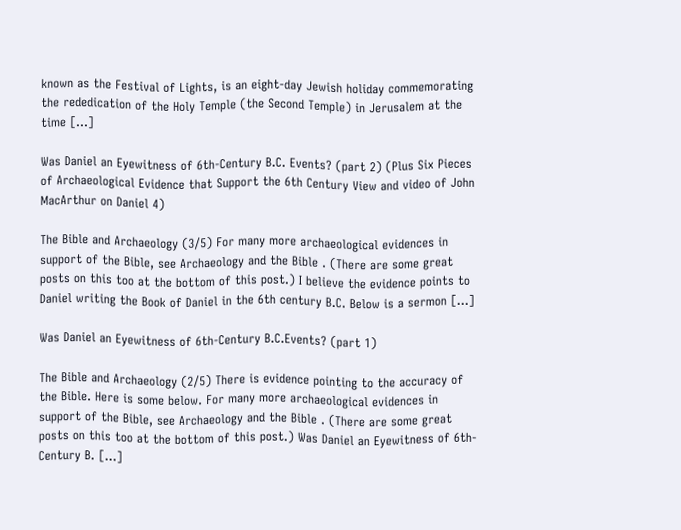known as the Festival of Lights, is an eight-day Jewish holiday commemorating the rededication of the Holy Temple (the Second Temple) in Jerusalem at the time […]

Was Daniel an Eyewitness of 6th-Century B.C. Events? (part 2) (Plus Six Pieces of Archaeological Evidence that Support the 6th Century View and video of John MacArthur on Daniel 4)

The Bible and Archaeology (3/5) For many more archaeological evidences in support of the Bible, see Archaeology and the Bible . (There are some great posts on this too at the bottom of this post.) I believe the evidence points to Daniel writing the Book of Daniel in the 6th century B.C. Below is a sermon […]

Was Daniel an Eyewitness of 6th-Century B.C.Events? (part 1)

The Bible and Archaeology (2/5) There is evidence pointing to the accuracy of the Bible. Here is some below. For many more archaeological evidences in support of the Bible, see Archaeology and the Bible . (There are some great posts on this too at the bottom of this post.) Was Daniel an Eyewitness of 6th-Century B. […]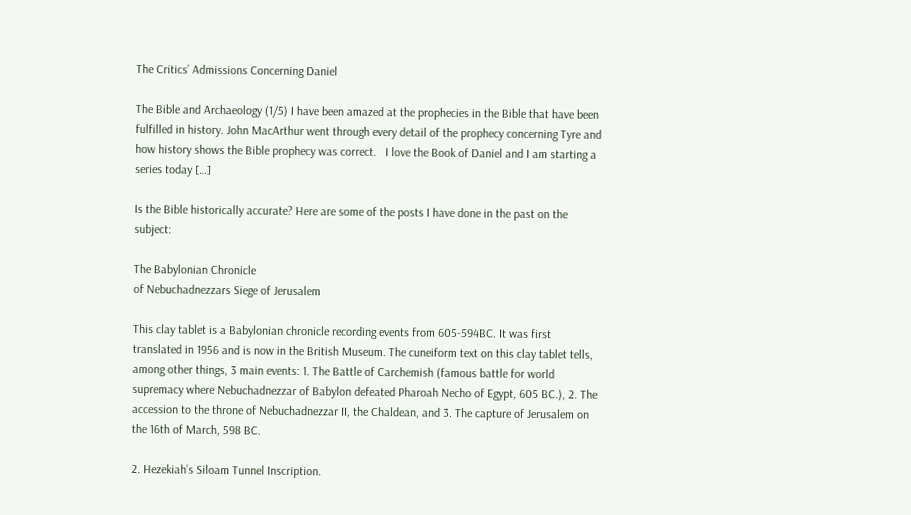The Critics’ Admissions Concerning Daniel

The Bible and Archaeology (1/5) I have been amazed at the prophecies in the Bible that have been fulfilled in history. John MacArthur went through every detail of the prophecy concerning Tyre and how history shows the Bible prophecy was correct.   I love the Book of Daniel and I am starting a series today […]

Is the Bible historically accurate? Here are some of the posts I have done in the past on the subject:

The Babylonian Chronicle
of Nebuchadnezzars Siege of Jerusalem

This clay tablet is a Babylonian chronicle recording events from 605-594BC. It was first translated in 1956 and is now in the British Museum. The cuneiform text on this clay tablet tells, among other things, 3 main events: 1. The Battle of Carchemish (famous battle for world supremacy where Nebuchadnezzar of Babylon defeated Pharoah Necho of Egypt, 605 BC.), 2. The accession to the throne of Nebuchadnezzar II, the Chaldean, and 3. The capture of Jerusalem on the 16th of March, 598 BC.

2. Hezekiah’s Siloam Tunnel Inscription.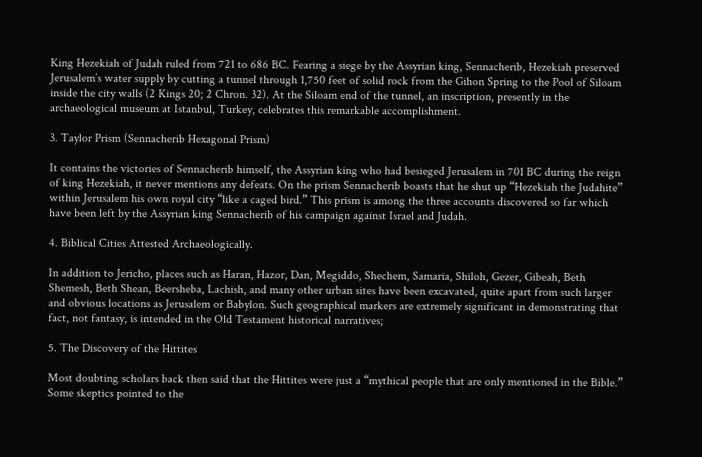King Hezekiah of Judah ruled from 721 to 686 BC. Fearing a siege by the Assyrian king, Sennacherib, Hezekiah preserved Jerusalem’s water supply by cutting a tunnel through 1,750 feet of solid rock from the Gihon Spring to the Pool of Siloam inside the city walls (2 Kings 20; 2 Chron. 32). At the Siloam end of the tunnel, an inscription, presently in the archaeological museum at Istanbul, Turkey, celebrates this remarkable accomplishment.

3. Taylor Prism (Sennacherib Hexagonal Prism)

It contains the victories of Sennacherib himself, the Assyrian king who had besieged Jerusalem in 701 BC during the reign of king Hezekiah, it never mentions any defeats. On the prism Sennacherib boasts that he shut up “Hezekiah the Judahite” within Jerusalem his own royal city “like a caged bird.” This prism is among the three accounts discovered so far which have been left by the Assyrian king Sennacherib of his campaign against Israel and Judah.

4. Biblical Cities Attested Archaeologically.

In addition to Jericho, places such as Haran, Hazor, Dan, Megiddo, Shechem, Samaria, Shiloh, Gezer, Gibeah, Beth Shemesh, Beth Shean, Beersheba, Lachish, and many other urban sites have been excavated, quite apart from such larger and obvious locations as Jerusalem or Babylon. Such geographical markers are extremely significant in demonstrating that fact, not fantasy, is intended in the Old Testament historical narratives;

5. The Discovery of the Hittites

Most doubting scholars back then said that the Hittites were just a “mythical people that are only mentioned in the Bible.” Some skeptics pointed to the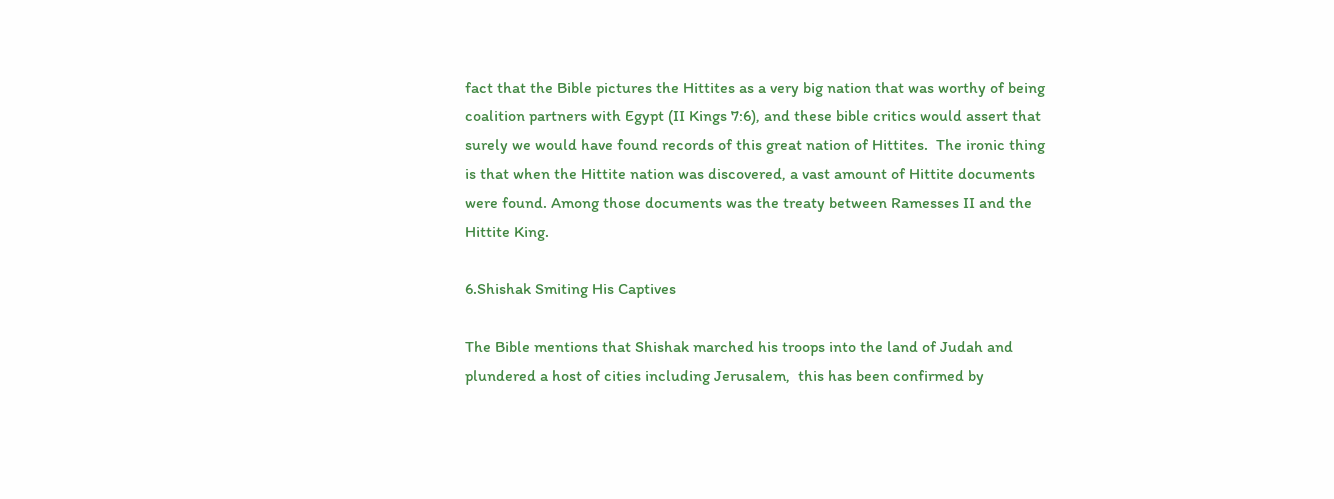fact that the Bible pictures the Hittites as a very big nation that was worthy of being coalition partners with Egypt (II Kings 7:6), and these bible critics would assert that surely we would have found records of this great nation of Hittites.  The ironic thing is that when the Hittite nation was discovered, a vast amount of Hittite documents were found. Among those documents was the treaty between Ramesses II and the Hittite King.

6.Shishak Smiting His Captives

The Bible mentions that Shishak marched his troops into the land of Judah and plundered a host of cities including Jerusalem,  this has been confirmed by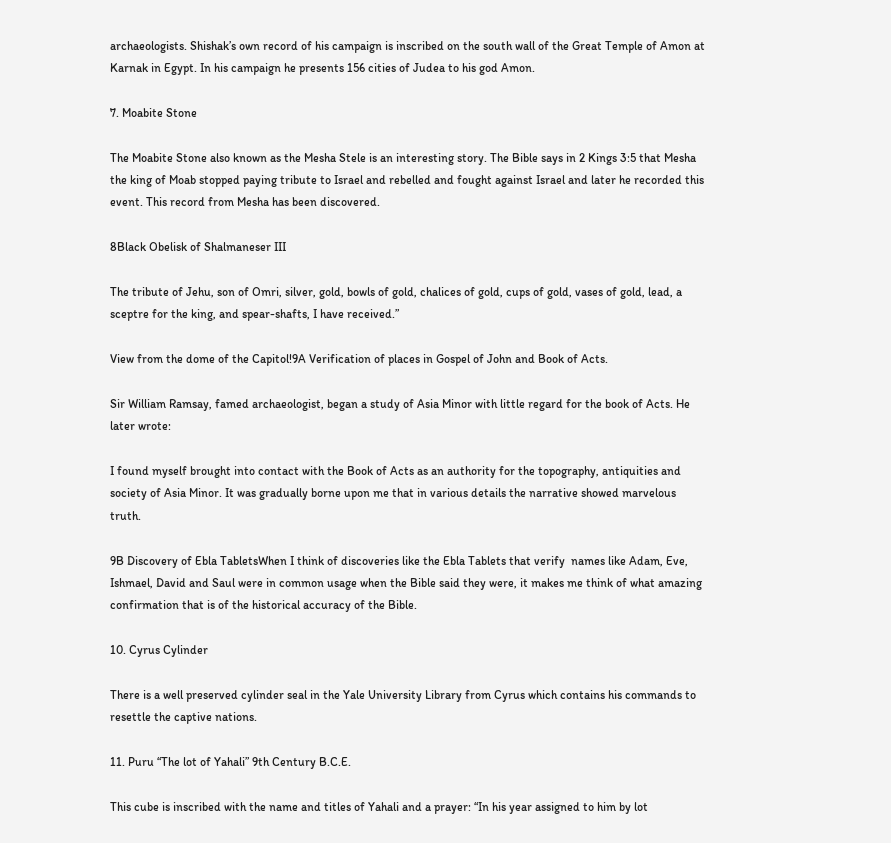archaeologists. Shishak’s own record of his campaign is inscribed on the south wall of the Great Temple of Amon at Karnak in Egypt. In his campaign he presents 156 cities of Judea to his god Amon.

7. Moabite Stone

The Moabite Stone also known as the Mesha Stele is an interesting story. The Bible says in 2 Kings 3:5 that Mesha the king of Moab stopped paying tribute to Israel and rebelled and fought against Israel and later he recorded this event. This record from Mesha has been discovered.

8Black Obelisk of Shalmaneser III

The tribute of Jehu, son of Omri, silver, gold, bowls of gold, chalices of gold, cups of gold, vases of gold, lead, a sceptre for the king, and spear-shafts, I have received.”

View from the dome of the Capitol!9A Verification of places in Gospel of John and Book of Acts.

Sir William Ramsay, famed archaeologist, began a study of Asia Minor with little regard for the book of Acts. He later wrote:

I found myself brought into contact with the Book of Acts as an authority for the topography, antiquities and society of Asia Minor. It was gradually borne upon me that in various details the narrative showed marvelous truth.

9B Discovery of Ebla TabletsWhen I think of discoveries like the Ebla Tablets that verify  names like Adam, Eve, Ishmael, David and Saul were in common usage when the Bible said they were, it makes me think of what amazing confirmation that is of the historical accuracy of the Bible.

10. Cyrus Cylinder

There is a well preserved cylinder seal in the Yale University Library from Cyrus which contains his commands to resettle the captive nations.

11. Puru “The lot of Yahali” 9th Century B.C.E.

This cube is inscribed with the name and titles of Yahali and a prayer: “In his year assigned to him by lot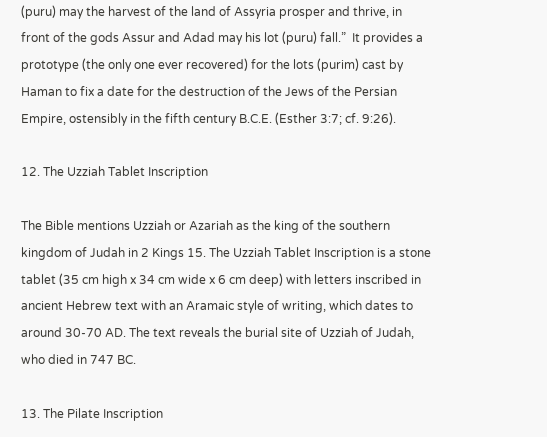(puru) may the harvest of the land of Assyria prosper and thrive, in front of the gods Assur and Adad may his lot (puru) fall.”  It provides a prototype (the only one ever recovered) for the lots (purim) cast by Haman to fix a date for the destruction of the Jews of the Persian Empire, ostensibly in the fifth century B.C.E. (Esther 3:7; cf. 9:26).

12. The Uzziah Tablet Inscription

The Bible mentions Uzziah or Azariah as the king of the southern kingdom of Judah in 2 Kings 15. The Uzziah Tablet Inscription is a stone tablet (35 cm high x 34 cm wide x 6 cm deep) with letters inscribed in ancient Hebrew text with an Aramaic style of writing, which dates to around 30-70 AD. The text reveals the burial site of Uzziah of Judah, who died in 747 BC.

13. The Pilate Inscription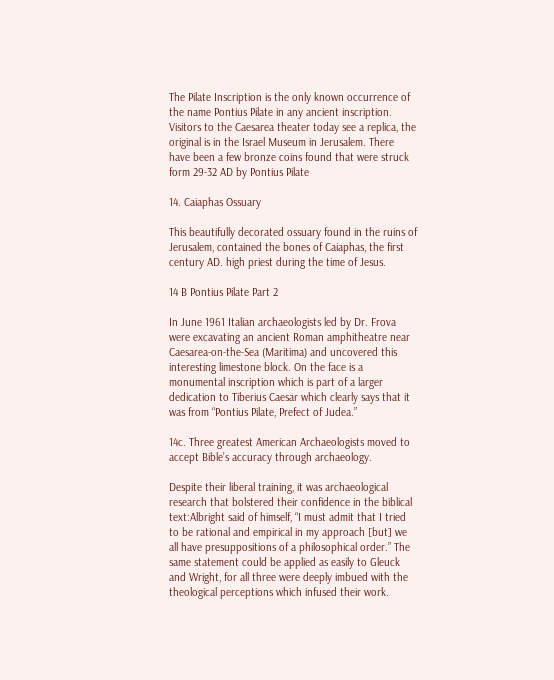The Pilate Inscription is the only known occurrence of the name Pontius Pilate in any ancient inscription. Visitors to the Caesarea theater today see a replica, the original is in the Israel Museum in Jerusalem. There have been a few bronze coins found that were struck form 29-32 AD by Pontius Pilate

14. Caiaphas Ossuary

This beautifully decorated ossuary found in the ruins of Jerusalem, contained the bones of Caiaphas, the first century AD. high priest during the time of Jesus.

14 B Pontius Pilate Part 2

In June 1961 Italian archaeologists led by Dr. Frova were excavating an ancient Roman amphitheatre near Caesarea-on-the-Sea (Maritima) and uncovered this interesting limestone block. On the face is a monumental inscription which is part of a larger dedication to Tiberius Caesar which clearly says that it was from “Pontius Pilate, Prefect of Judea.”

14c. Three greatest American Archaeologists moved to accept Bible’s accuracy through archaeology.

Despite their liberal training, it was archaeological research that bolstered their confidence in the biblical text:Albright said of himself, “I must admit that I tried to be rational and empirical in my approach [but] we all have presuppositions of a philosophical order.” The same statement could be applied as easily to Gleuck and Wright, for all three were deeply imbued with the theological perceptions which infused their work.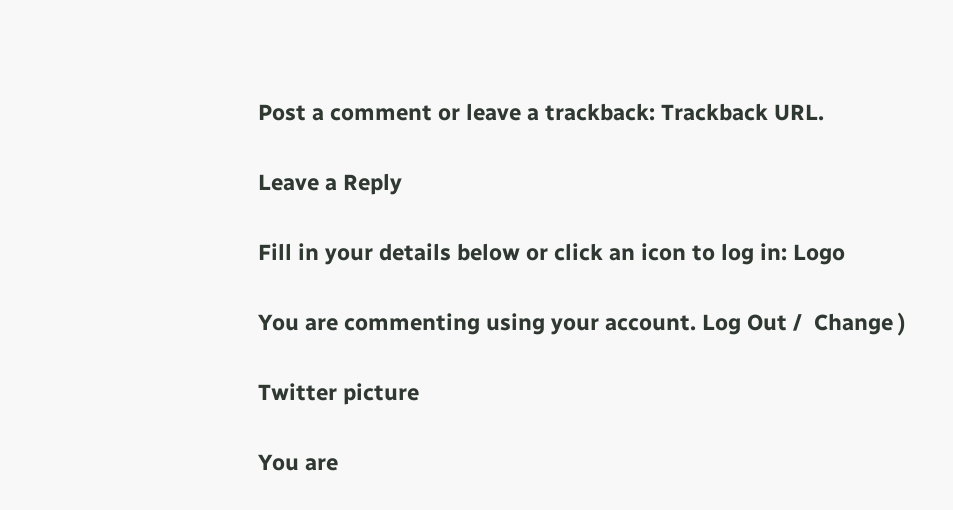Post a comment or leave a trackback: Trackback URL.

Leave a Reply

Fill in your details below or click an icon to log in: Logo

You are commenting using your account. Log Out /  Change )

Twitter picture

You are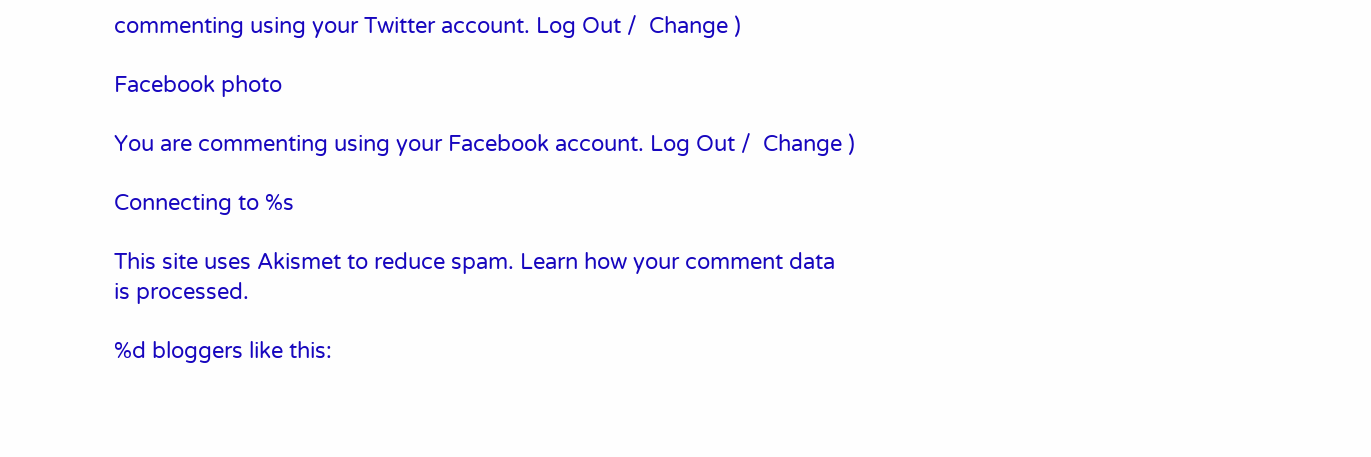commenting using your Twitter account. Log Out /  Change )

Facebook photo

You are commenting using your Facebook account. Log Out /  Change )

Connecting to %s

This site uses Akismet to reduce spam. Learn how your comment data is processed.

%d bloggers like this: